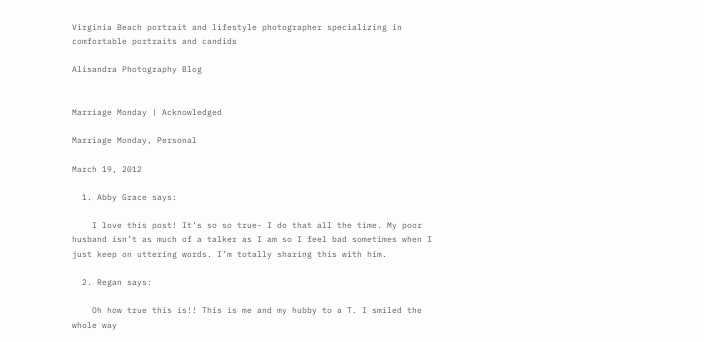Virginia Beach portrait and lifestyle photographer specializing in comfortable portraits and candids

Alisandra Photography Blog


Marriage Monday | Acknowledged

Marriage Monday, Personal

March 19, 2012

  1. Abby Grace says:

    I love this post! It’s so so true- I do that all the time. My poor husband isn’t as much of a talker as I am so I feel bad sometimes when I just keep on uttering words. I’m totally sharing this with him.

  2. Regan says:

    Oh how true this is!! This is me and my hubby to a T. I smiled the whole way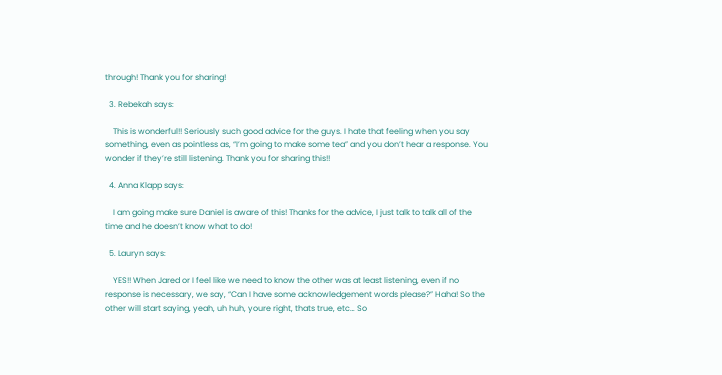through! Thank you for sharing!

  3. Rebekah says:

    This is wonderful!! Seriously such good advice for the guys. I hate that feeling when you say something, even as pointless as, “I’m going to make some tea” and you don’t hear a response. You wonder if they’re still listening. Thank you for sharing this!!

  4. Anna Klapp says:

    I am going make sure Daniel is aware of this! Thanks for the advice, I just talk to talk all of the time and he doesn’t know what to do!

  5. Lauryn says:

    YES!! When Jared or I feel like we need to know the other was at least listening, even if no response is necessary, we say, “Can I have some acknowledgement words please?” Haha! So the other will start saying, yeah, uh huh, youre right, thats true, etc… So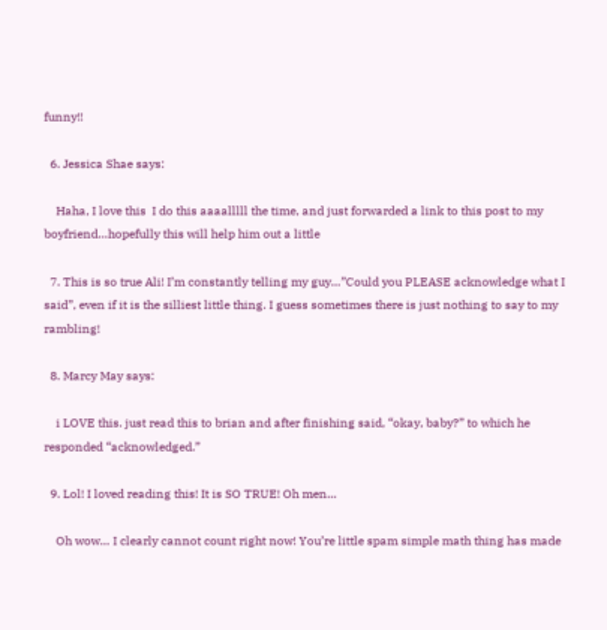funny!!

  6. Jessica Shae says:

    Haha, I love this  I do this aaaalllll the time, and just forwarded a link to this post to my boyfriend…hopefully this will help him out a little

  7. This is so true Ali! I’m constantly telling my guy…”Could you PLEASE acknowledge what I said”, even if it is the silliest little thing. I guess sometimes there is just nothing to say to my rambling!

  8. Marcy May says:

    i LOVE this. just read this to brian and after finishing said, “okay, baby?” to which he responded “acknowledged.”

  9. Lol! I loved reading this! It is SO TRUE! Oh men…

    Oh wow… I clearly cannot count right now! You’re little spam simple math thing has made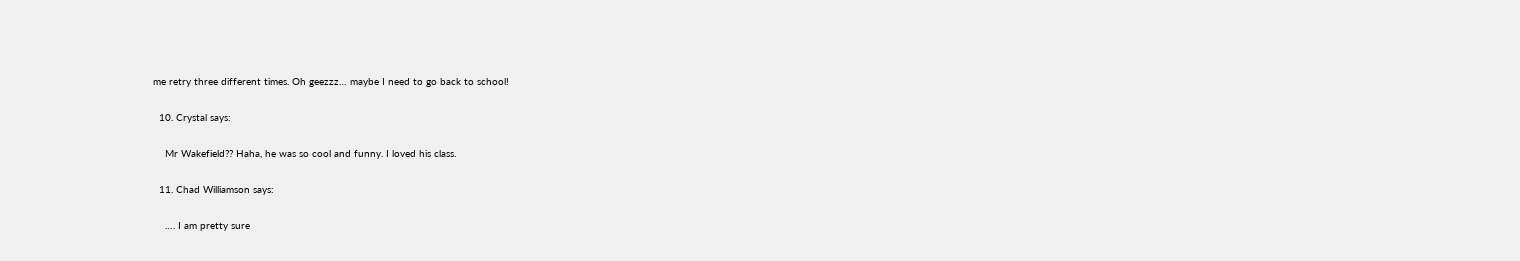me retry three different times. Oh geezzz… maybe I need to go back to school!

  10. Crystal says:

    Mr Wakefield?? Haha, he was so cool and funny. I loved his class.

  11. Chad Williamson says:

    …. I am pretty sure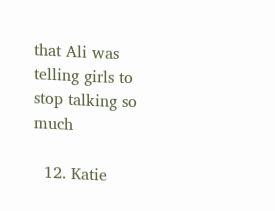that Ali was telling girls to stop talking so much

  12. Katie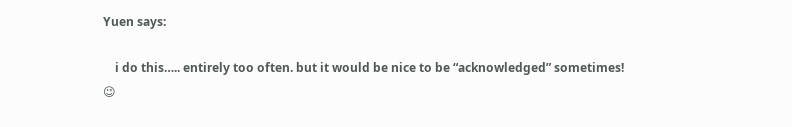Yuen says:

    i do this….. entirely too often. but it would be nice to be “acknowledged” sometimes! 😉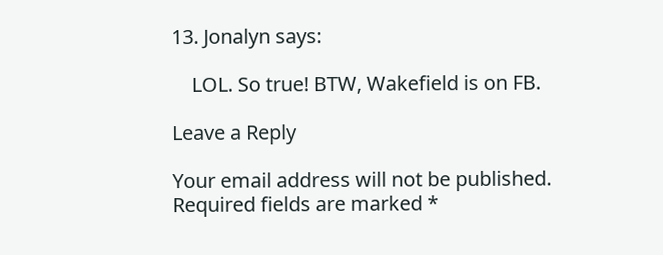13. Jonalyn says:

    LOL. So true! BTW, Wakefield is on FB.

Leave a Reply

Your email address will not be published. Required fields are marked *